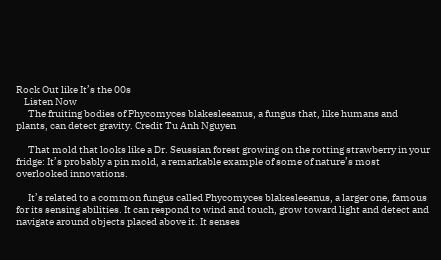Rock Out like It’s the 00s
    Listen Now
      The fruiting bodies of Phycomyces blakesleeanus, a fungus that, like humans and plants, can detect gravity. Credit Tu Anh Nguyen

      That mold that looks like a Dr. Seussian forest growing on the rotting strawberry in your fridge: It’s probably a pin mold, a remarkable example of some of nature’s most overlooked innovations.

      It’s related to a common fungus called Phycomyces blakesleeanus, a larger one, famous for its sensing abilities. It can respond to wind and touch, grow toward light and detect and navigate around objects placed above it. It senses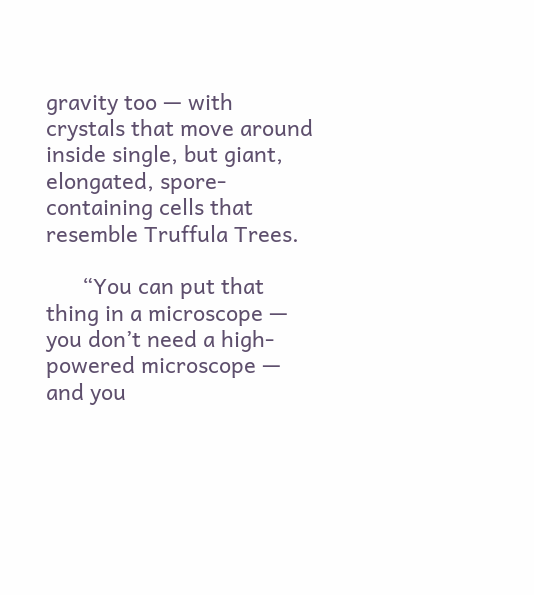gravity too — with crystals that move around inside single, but giant, elongated, spore-containing cells that resemble Truffula Trees.

      “You can put that thing in a microscope — you don’t need a high-powered microscope — and you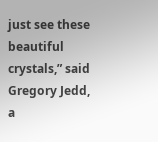just see these beautiful crystals,” said Gregory Jedd, a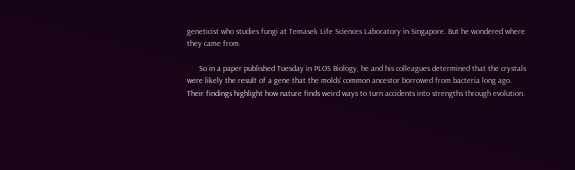geneticist who studies fungi at Temasek Life Sciences Laboratory in Singapore. But he wondered where they came from.

      So in a paper published Tuesday in PLOS Biology, he and his colleagues determined that the crystals were likely the result of a gene that the molds’ common ancestor borrowed from bacteria long ago. Their findings highlight how nature finds weird ways to turn accidents into strengths through evolution.